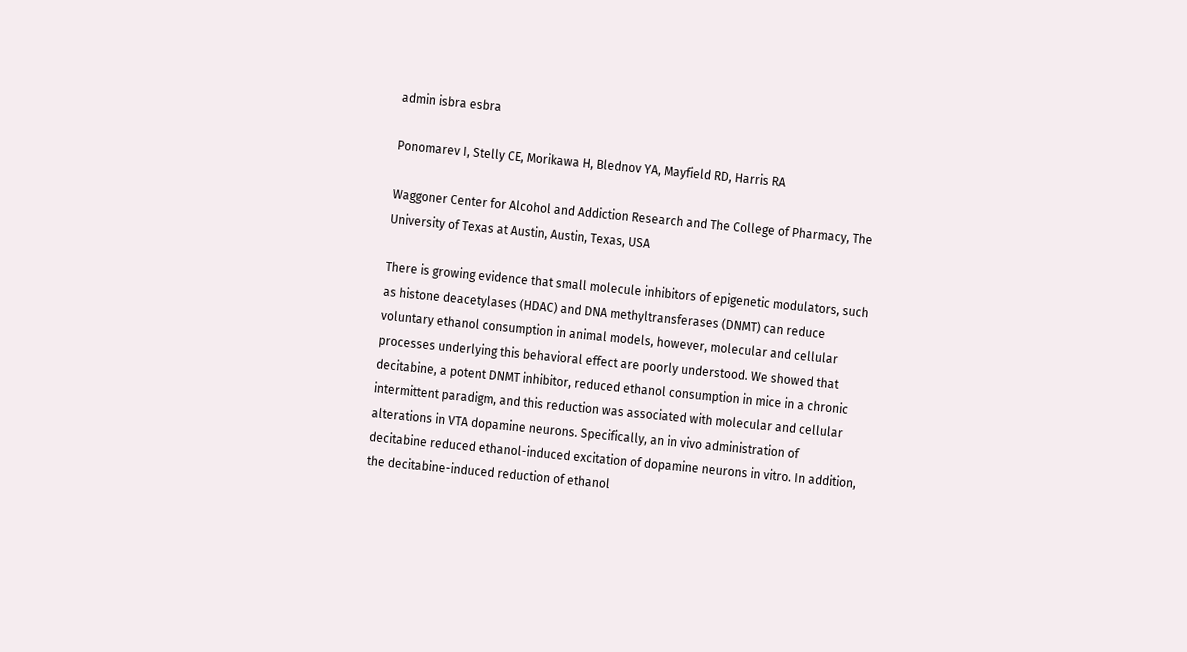admin isbra esbra

Ponomarev I, Stelly CE, Morikawa H, Blednov YA, Mayfield RD, Harris RA

Waggoner Center for Alcohol and Addiction Research and The College of Pharmacy, The University of Texas at Austin, Austin, Texas, USA

There is growing evidence that small molecule inhibitors of epigenetic modulators, such as histone deacetylases (HDAC) and DNA methyltransferases (DNMT) can reduce voluntary ethanol consumption in animal models, however, molecular and cellular processes underlying this behavioral effect are poorly understood. We showed that decitabine, a potent DNMT inhibitor, reduced ethanol consumption in mice in a chronic intermittent paradigm, and this reduction was associated with molecular and cellular alterations in VTA dopamine neurons. Specifically, an in vivo administration of decitabine reduced ethanol-induced excitation of dopamine neurons in vitro. In addition, the decitabine-induced reduction of ethanol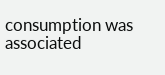consumption was associated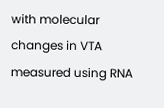with molecular changes in VTA measured using RNA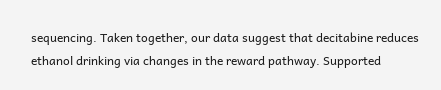sequencing. Taken together, our data suggest that decitabine reduces ethanol drinking via changes in the reward pathway. Supported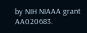by NIH NIAAA grant AA020683.